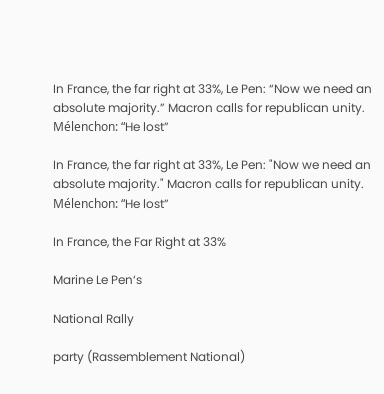In France, the far right at 33%, Le Pen: “Now we need an absolute majority.” Macron calls for republican unity. Mélenchon: “He lost”

In France, the far right at 33%, Le Pen: "Now we need an absolute majority." Macron calls for republican unity. Mélenchon: “He lost”

In France, the Far Right at 33%

Marine Le Pen‘s

National Rally

party (Rassemblement National)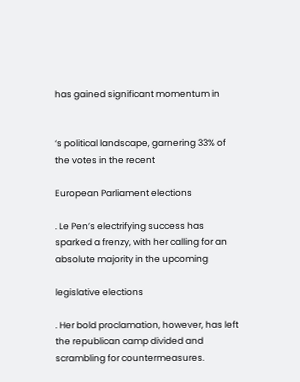has gained significant momentum in


‘s political landscape, garnering 33% of the votes in the recent

European Parliament elections

. Le Pen’s electrifying success has sparked a frenzy, with her calling for an absolute majority in the upcoming

legislative elections

. Her bold proclamation, however, has left the republican camp divided and scrambling for countermeasures.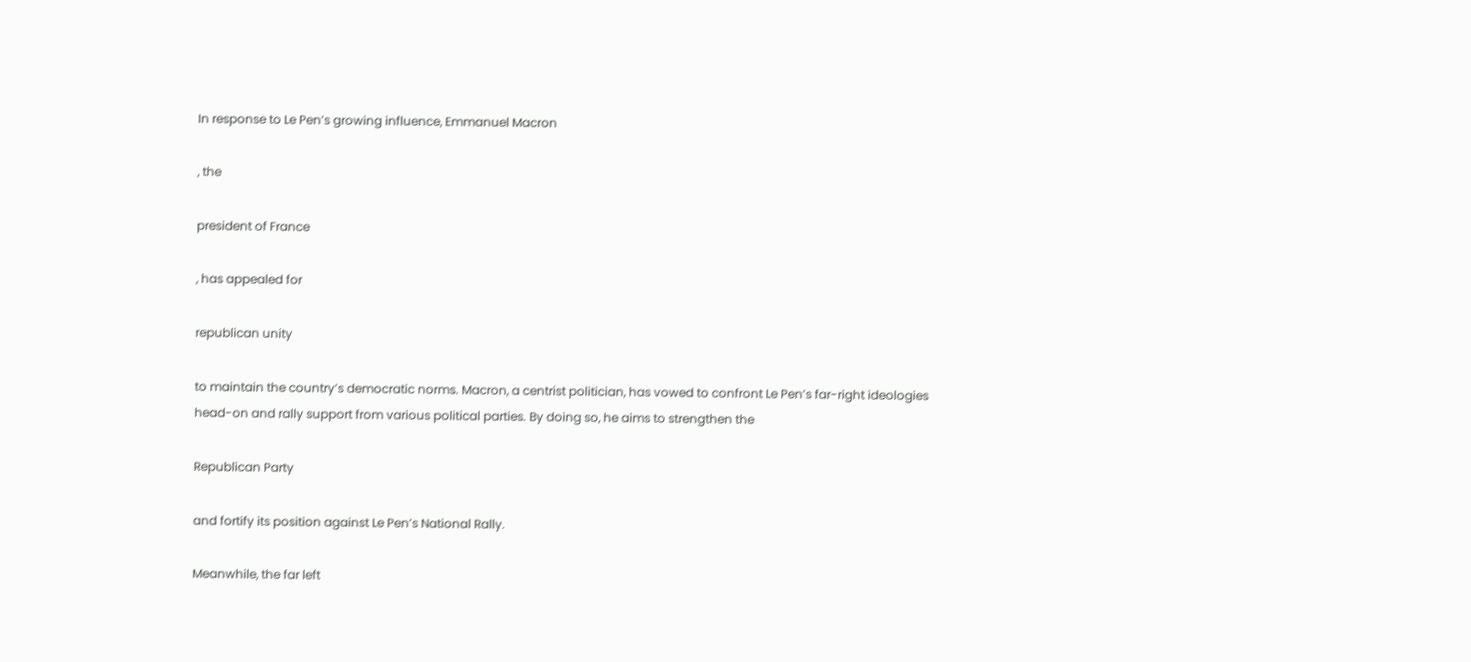In response to Le Pen’s growing influence, Emmanuel Macron

, the

president of France

, has appealed for

republican unity

to maintain the country’s democratic norms. Macron, a centrist politician, has vowed to confront Le Pen’s far-right ideologies head-on and rally support from various political parties. By doing so, he aims to strengthen the

Republican Party

and fortify its position against Le Pen’s National Rally.

Meanwhile, the far left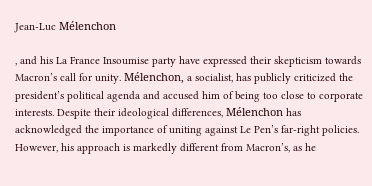Jean-Luc Mélenchon

, and his La France Insoumise party have expressed their skepticism towards Macron’s call for unity. Mélenchon, a socialist, has publicly criticized the president’s political agenda and accused him of being too close to corporate interests. Despite their ideological differences, Mélenchon has acknowledged the importance of uniting against Le Pen’s far-right policies. However, his approach is markedly different from Macron’s, as he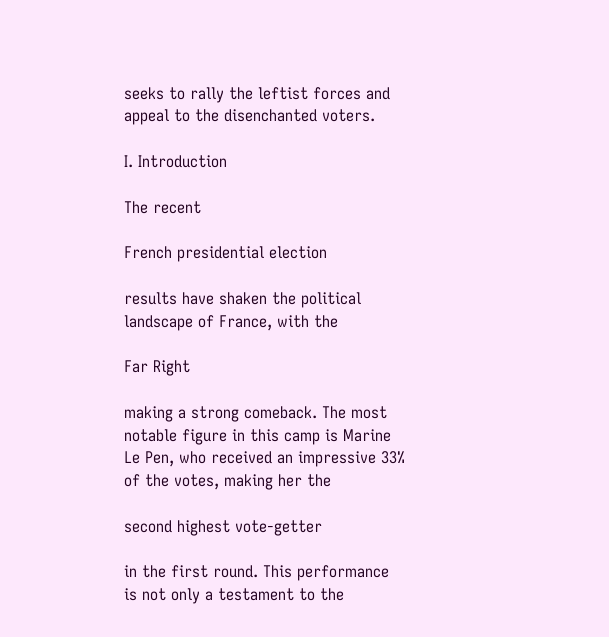seeks to rally the leftist forces and appeal to the disenchanted voters.

I. Introduction

The recent

French presidential election

results have shaken the political landscape of France, with the

Far Right

making a strong comeback. The most notable figure in this camp is Marine Le Pen, who received an impressive 33% of the votes, making her the

second highest vote-getter

in the first round. This performance is not only a testament to the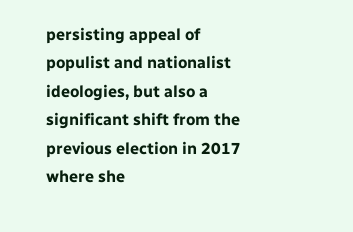persisting appeal of populist and nationalist ideologies, but also a significant shift from the previous election in 2017 where she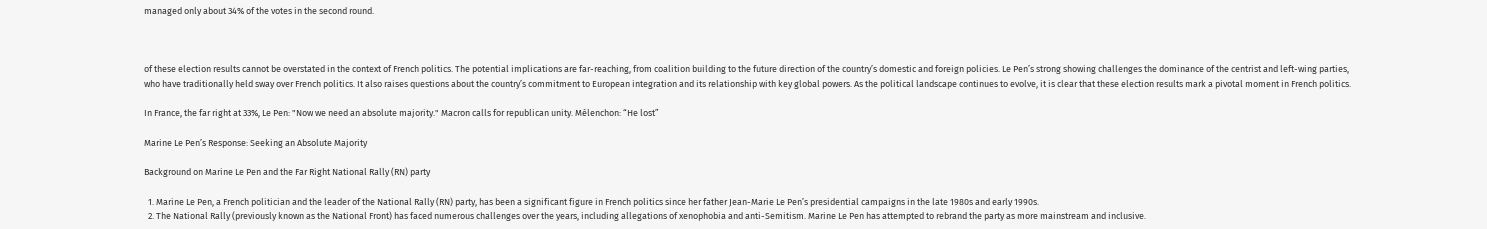managed only about 34% of the votes in the second round.



of these election results cannot be overstated in the context of French politics. The potential implications are far-reaching, from coalition building to the future direction of the country’s domestic and foreign policies. Le Pen’s strong showing challenges the dominance of the centrist and left-wing parties, who have traditionally held sway over French politics. It also raises questions about the country’s commitment to European integration and its relationship with key global powers. As the political landscape continues to evolve, it is clear that these election results mark a pivotal moment in French politics.

In France, the far right at 33%, Le Pen: "Now we need an absolute majority." Macron calls for republican unity. Mélenchon: “He lost”

Marine Le Pen’s Response: Seeking an Absolute Majority

Background on Marine Le Pen and the Far Right National Rally (RN) party

  1. Marine Le Pen, a French politician and the leader of the National Rally (RN) party, has been a significant figure in French politics since her father Jean-Marie Le Pen’s presidential campaigns in the late 1980s and early 1990s.
  2. The National Rally (previously known as the National Front) has faced numerous challenges over the years, including allegations of xenophobia and anti-Semitism. Marine Le Pen has attempted to rebrand the party as more mainstream and inclusive.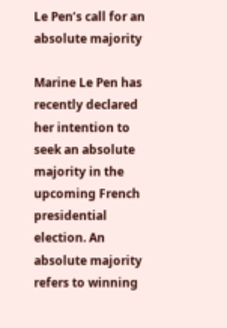Le Pen’s call for an absolute majority

Marine Le Pen has recently declared her intention to seek an absolute majority in the upcoming French presidential election. An absolute majority refers to winning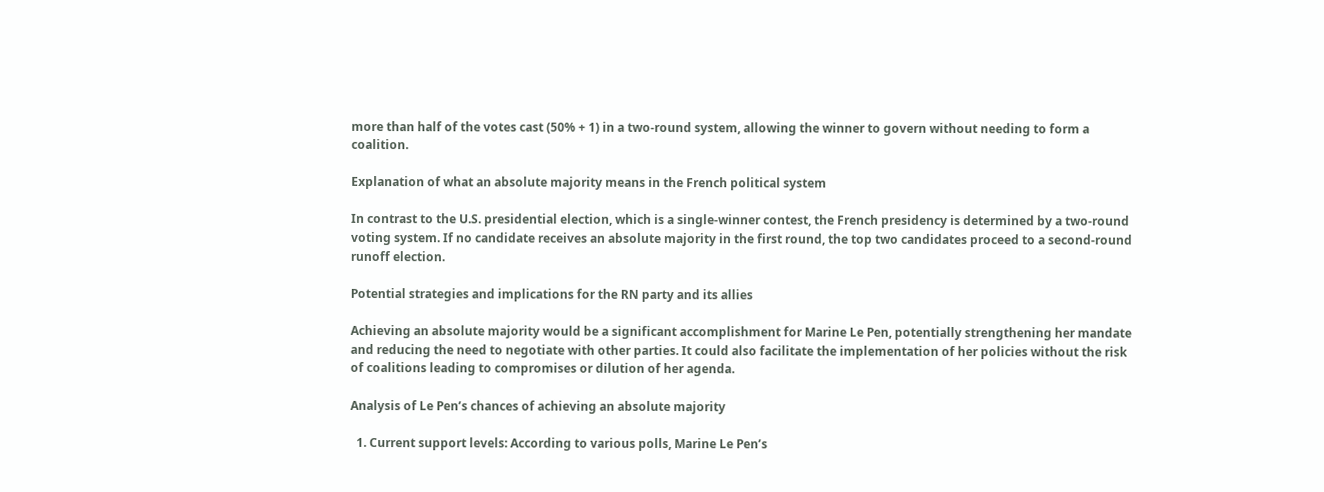more than half of the votes cast (50% + 1) in a two-round system, allowing the winner to govern without needing to form a coalition.

Explanation of what an absolute majority means in the French political system

In contrast to the U.S. presidential election, which is a single-winner contest, the French presidency is determined by a two-round voting system. If no candidate receives an absolute majority in the first round, the top two candidates proceed to a second-round runoff election.

Potential strategies and implications for the RN party and its allies

Achieving an absolute majority would be a significant accomplishment for Marine Le Pen, potentially strengthening her mandate and reducing the need to negotiate with other parties. It could also facilitate the implementation of her policies without the risk of coalitions leading to compromises or dilution of her agenda.

Analysis of Le Pen’s chances of achieving an absolute majority

  1. Current support levels: According to various polls, Marine Le Pen’s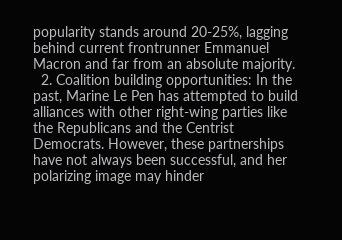popularity stands around 20-25%, lagging behind current frontrunner Emmanuel Macron and far from an absolute majority.
  2. Coalition building opportunities: In the past, Marine Le Pen has attempted to build alliances with other right-wing parties like the Republicans and the Centrist Democrats. However, these partnerships have not always been successful, and her polarizing image may hinder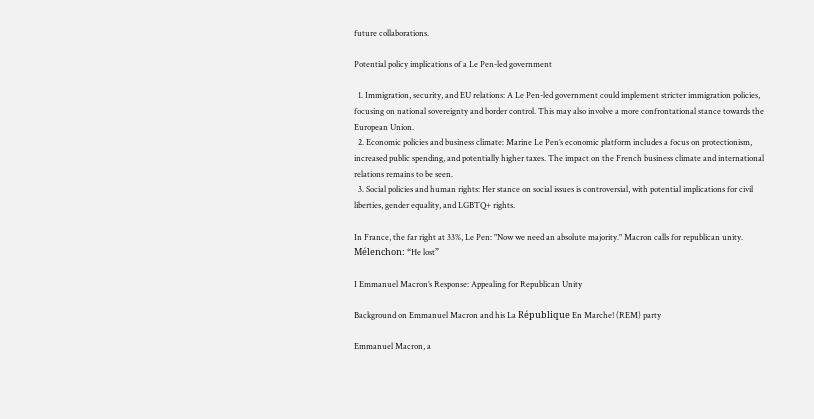future collaborations.

Potential policy implications of a Le Pen-led government

  1. Immigration, security, and EU relations: A Le Pen-led government could implement stricter immigration policies, focusing on national sovereignty and border control. This may also involve a more confrontational stance towards the European Union.
  2. Economic policies and business climate: Marine Le Pen’s economic platform includes a focus on protectionism, increased public spending, and potentially higher taxes. The impact on the French business climate and international relations remains to be seen.
  3. Social policies and human rights: Her stance on social issues is controversial, with potential implications for civil liberties, gender equality, and LGBTQ+ rights.

In France, the far right at 33%, Le Pen: "Now we need an absolute majority." Macron calls for republican unity. Mélenchon: “He lost”

I Emmanuel Macron’s Response: Appealing for Republican Unity

Background on Emmanuel Macron and his La République En Marche! (REM) party

Emmanuel Macron, a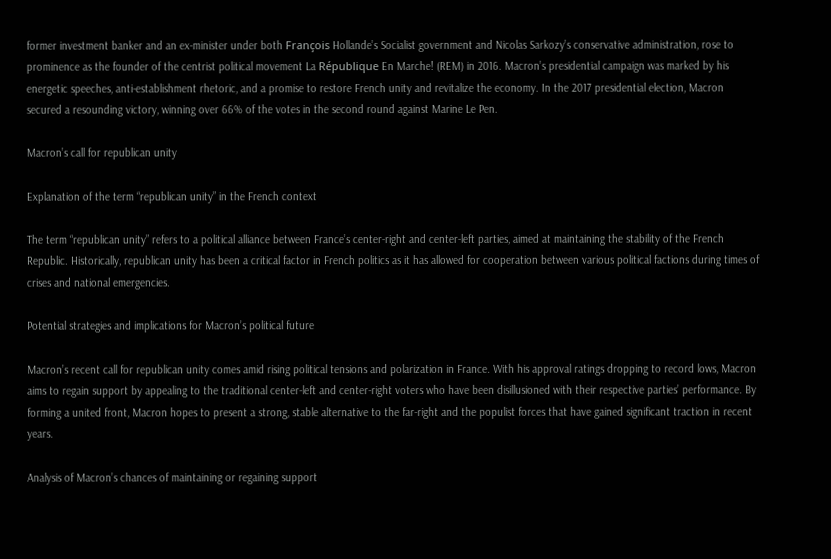former investment banker and an ex-minister under both François Hollande’s Socialist government and Nicolas Sarkozy’s conservative administration, rose to prominence as the founder of the centrist political movement La République En Marche! (REM) in 2016. Macron’s presidential campaign was marked by his energetic speeches, anti-establishment rhetoric, and a promise to restore French unity and revitalize the economy. In the 2017 presidential election, Macron secured a resounding victory, winning over 66% of the votes in the second round against Marine Le Pen.

Macron’s call for republican unity

Explanation of the term “republican unity” in the French context

The term “republican unity” refers to a political alliance between France’s center-right and center-left parties, aimed at maintaining the stability of the French Republic. Historically, republican unity has been a critical factor in French politics as it has allowed for cooperation between various political factions during times of crises and national emergencies.

Potential strategies and implications for Macron’s political future

Macron’s recent call for republican unity comes amid rising political tensions and polarization in France. With his approval ratings dropping to record lows, Macron aims to regain support by appealing to the traditional center-left and center-right voters who have been disillusioned with their respective parties’ performance. By forming a united front, Macron hopes to present a strong, stable alternative to the far-right and the populist forces that have gained significant traction in recent years.

Analysis of Macron’s chances of maintaining or regaining support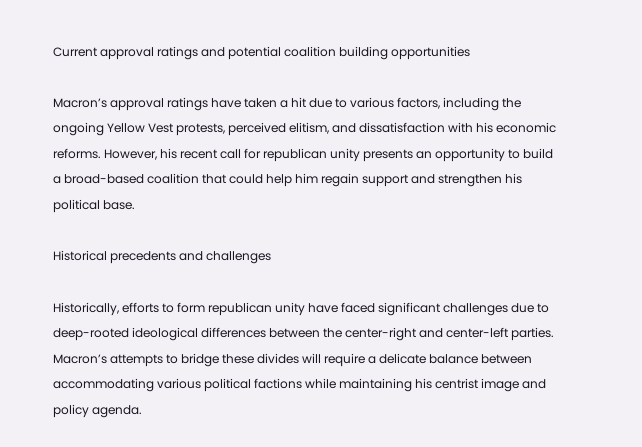Current approval ratings and potential coalition building opportunities

Macron’s approval ratings have taken a hit due to various factors, including the ongoing Yellow Vest protests, perceived elitism, and dissatisfaction with his economic reforms. However, his recent call for republican unity presents an opportunity to build a broad-based coalition that could help him regain support and strengthen his political base.

Historical precedents and challenges

Historically, efforts to form republican unity have faced significant challenges due to deep-rooted ideological differences between the center-right and center-left parties. Macron’s attempts to bridge these divides will require a delicate balance between accommodating various political factions while maintaining his centrist image and policy agenda.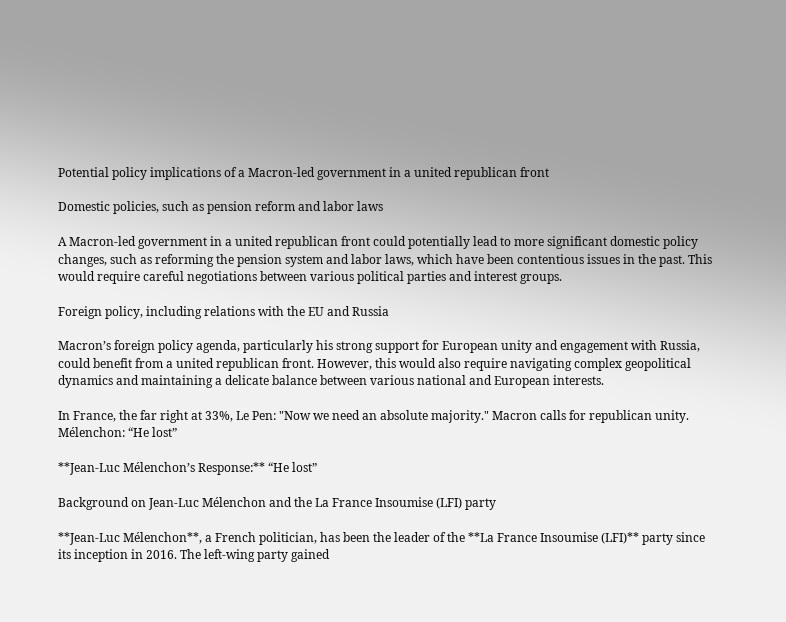Potential policy implications of a Macron-led government in a united republican front

Domestic policies, such as pension reform and labor laws

A Macron-led government in a united republican front could potentially lead to more significant domestic policy changes, such as reforming the pension system and labor laws, which have been contentious issues in the past. This would require careful negotiations between various political parties and interest groups.

Foreign policy, including relations with the EU and Russia

Macron’s foreign policy agenda, particularly his strong support for European unity and engagement with Russia, could benefit from a united republican front. However, this would also require navigating complex geopolitical dynamics and maintaining a delicate balance between various national and European interests.

In France, the far right at 33%, Le Pen: "Now we need an absolute majority." Macron calls for republican unity. Mélenchon: “He lost”

**Jean-Luc Mélenchon’s Response:** “He lost”

Background on Jean-Luc Mélenchon and the La France Insoumise (LFI) party

**Jean-Luc Mélenchon**, a French politician, has been the leader of the **La France Insoumise (LFI)** party since its inception in 2016. The left-wing party gained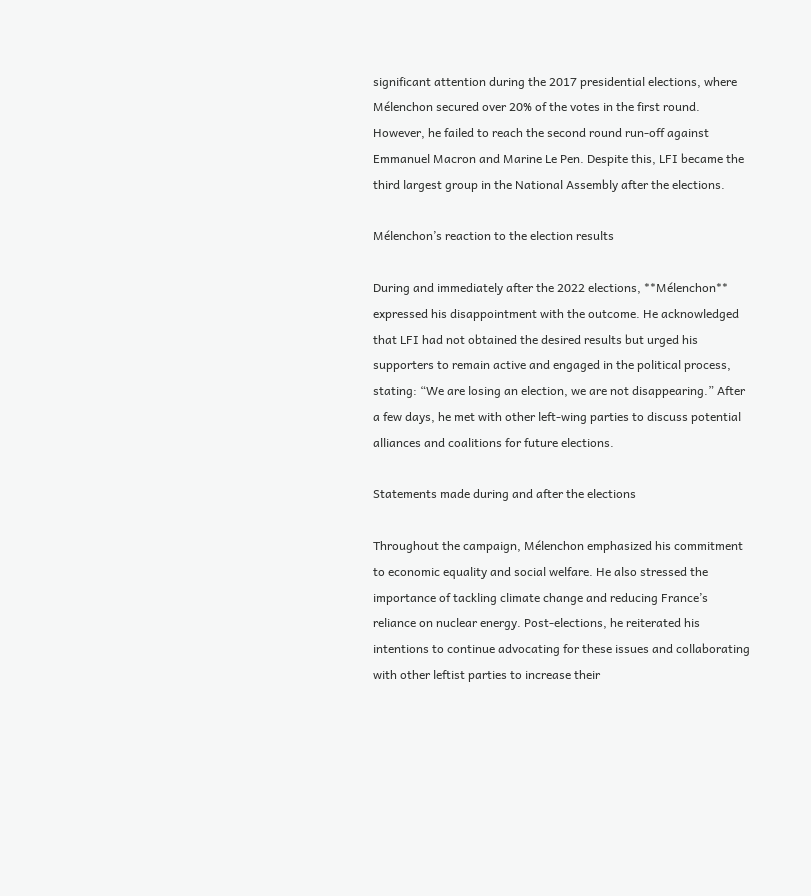significant attention during the 2017 presidential elections, where Mélenchon secured over 20% of the votes in the first round. However, he failed to reach the second round run-off against Emmanuel Macron and Marine Le Pen. Despite this, LFI became the third largest group in the National Assembly after the elections.

Mélenchon’s reaction to the election results

During and immediately after the 2022 elections, **Mélenchon** expressed his disappointment with the outcome. He acknowledged that LFI had not obtained the desired results but urged his supporters to remain active and engaged in the political process, stating: “We are losing an election, we are not disappearing.” After a few days, he met with other left-wing parties to discuss potential alliances and coalitions for future elections.

Statements made during and after the elections

Throughout the campaign, Mélenchon emphasized his commitment to economic equality and social welfare. He also stressed the importance of tackling climate change and reducing France’s reliance on nuclear energy. Post-elections, he reiterated his intentions to continue advocating for these issues and collaborating with other leftist parties to increase their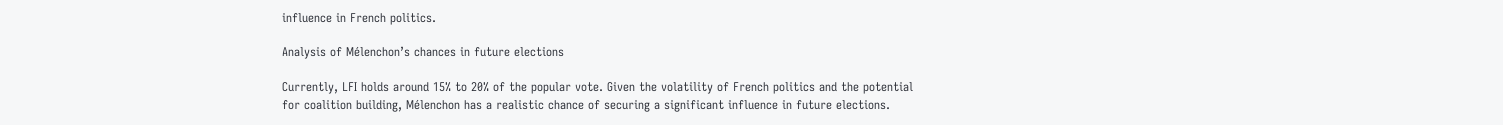influence in French politics.

Analysis of Mélenchon’s chances in future elections

Currently, LFI holds around 15% to 20% of the popular vote. Given the volatility of French politics and the potential for coalition building, Mélenchon has a realistic chance of securing a significant influence in future elections.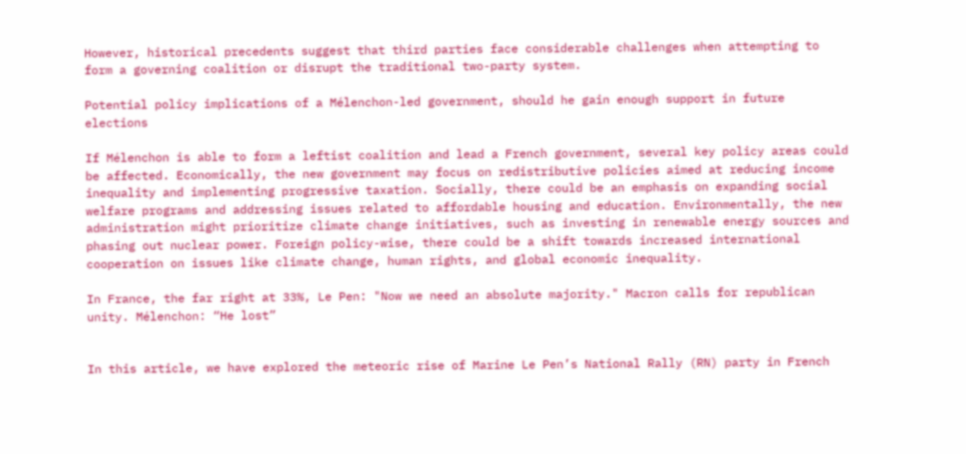However, historical precedents suggest that third parties face considerable challenges when attempting to form a governing coalition or disrupt the traditional two-party system.

Potential policy implications of a Mélenchon-led government, should he gain enough support in future elections

If Mélenchon is able to form a leftist coalition and lead a French government, several key policy areas could be affected. Economically, the new government may focus on redistributive policies aimed at reducing income inequality and implementing progressive taxation. Socially, there could be an emphasis on expanding social welfare programs and addressing issues related to affordable housing and education. Environmentally, the new administration might prioritize climate change initiatives, such as investing in renewable energy sources and phasing out nuclear power. Foreign policy-wise, there could be a shift towards increased international cooperation on issues like climate change, human rights, and global economic inequality.

In France, the far right at 33%, Le Pen: "Now we need an absolute majority." Macron calls for republican unity. Mélenchon: “He lost”


In this article, we have explored the meteoric rise of Marine Le Pen’s National Rally (RN) party in French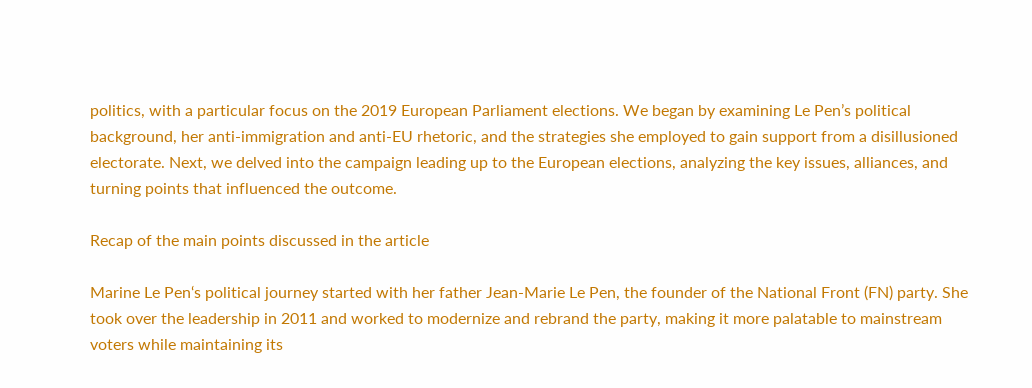politics, with a particular focus on the 2019 European Parliament elections. We began by examining Le Pen’s political background, her anti-immigration and anti-EU rhetoric, and the strategies she employed to gain support from a disillusioned electorate. Next, we delved into the campaign leading up to the European elections, analyzing the key issues, alliances, and turning points that influenced the outcome.

Recap of the main points discussed in the article

Marine Le Pen‘s political journey started with her father Jean-Marie Le Pen, the founder of the National Front (FN) party. She took over the leadership in 2011 and worked to modernize and rebrand the party, making it more palatable to mainstream voters while maintaining its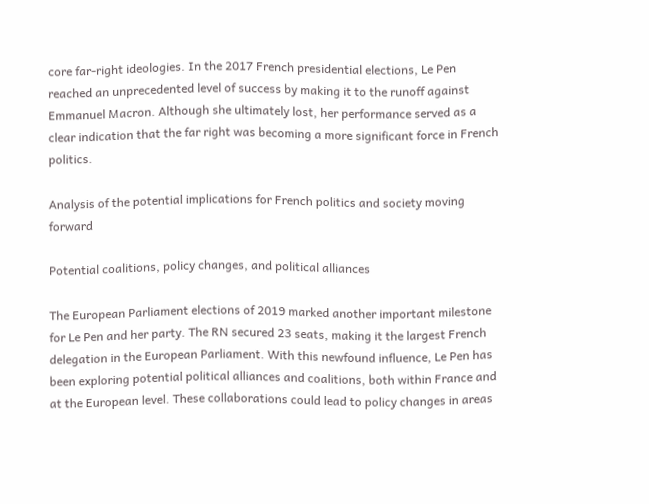core far-right ideologies. In the 2017 French presidential elections, Le Pen reached an unprecedented level of success by making it to the runoff against Emmanuel Macron. Although she ultimately lost, her performance served as a clear indication that the far right was becoming a more significant force in French politics.

Analysis of the potential implications for French politics and society moving forward

Potential coalitions, policy changes, and political alliances

The European Parliament elections of 2019 marked another important milestone for Le Pen and her party. The RN secured 23 seats, making it the largest French delegation in the European Parliament. With this newfound influence, Le Pen has been exploring potential political alliances and coalitions, both within France and at the European level. These collaborations could lead to policy changes in areas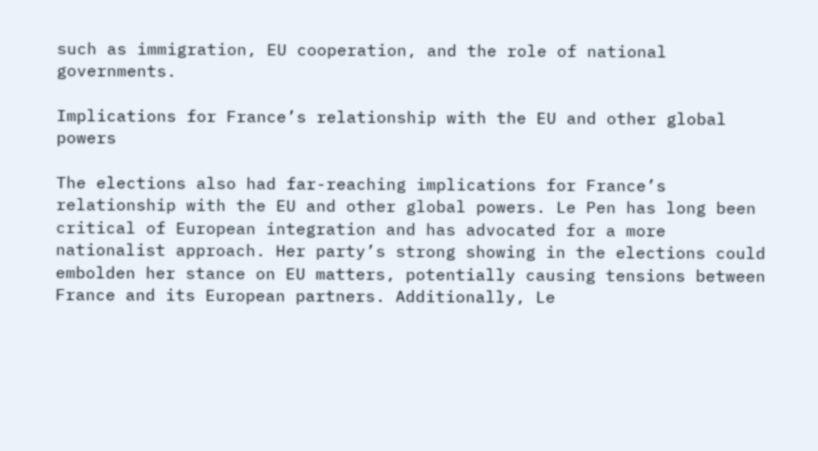such as immigration, EU cooperation, and the role of national governments.

Implications for France’s relationship with the EU and other global powers

The elections also had far-reaching implications for France’s relationship with the EU and other global powers. Le Pen has long been critical of European integration and has advocated for a more nationalist approach. Her party’s strong showing in the elections could embolden her stance on EU matters, potentially causing tensions between France and its European partners. Additionally, Le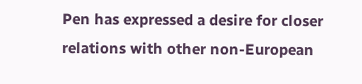Pen has expressed a desire for closer relations with other non-European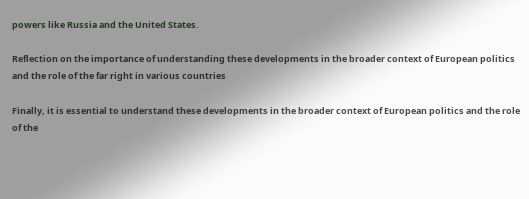powers like Russia and the United States.

Reflection on the importance of understanding these developments in the broader context of European politics and the role of the far right in various countries

Finally, it is essential to understand these developments in the broader context of European politics and the role of the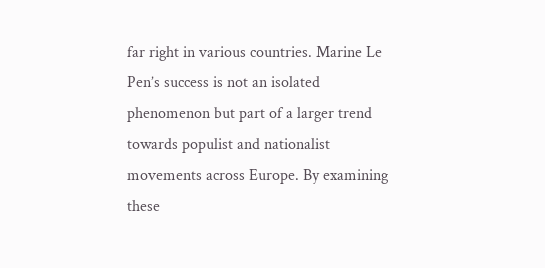far right in various countries. Marine Le Pen’s success is not an isolated phenomenon but part of a larger trend towards populist and nationalist movements across Europe. By examining these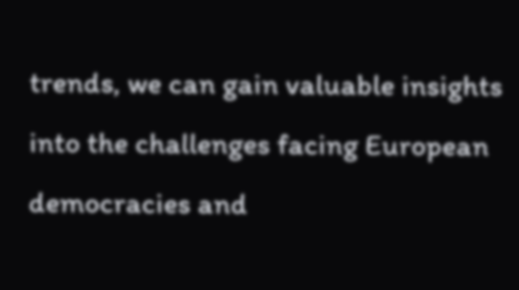trends, we can gain valuable insights into the challenges facing European democracies and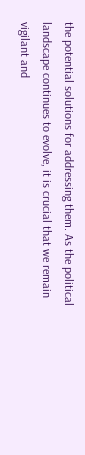the potential solutions for addressing them. As the political landscape continues to evolve, it is crucial that we remain vigilant and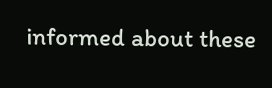informed about these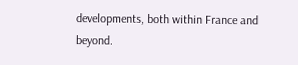developments, both within France and beyond.